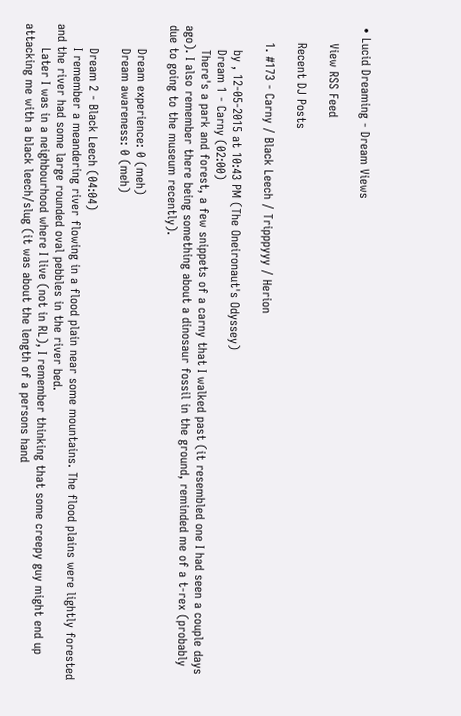• Lucid Dreaming - Dream Views

    View RSS Feed

    Recent DJ Posts

    1. #173 - Carny / Black Leech / Tripppyyy / Herion

      by , 12-05-2015 at 10:43 PM (The Oneironaut's Odyssey)
      Dream 1 - Carny (02:00)
      There's a park and forest, a few snippets of a carny that I walked past (it resembled one I had seen a couple days ago). I also remember there being something about a dinosaur fossil in the ground, reminded me of a t-rex (probably due to going to the museum recently).

      Dream experience: 0 (meh)
      Dream awareness: 0 (meh)

      Dream 2 - Black Leech (04:04)
      I remember a meandering river flowing in a flood plain near some mountains. The flood plains were lightly forested and the river had some large rounded oval pebbles in the river bed.
      Later I was in a neighbourhood where I live (not in RL), I remember thinking that some creepy guy might end up attacking me with a black leech/slug (it was about the length of a persons hand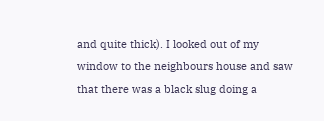and quite thick). I looked out of my window to the neighbours house and saw that there was a black slug doing a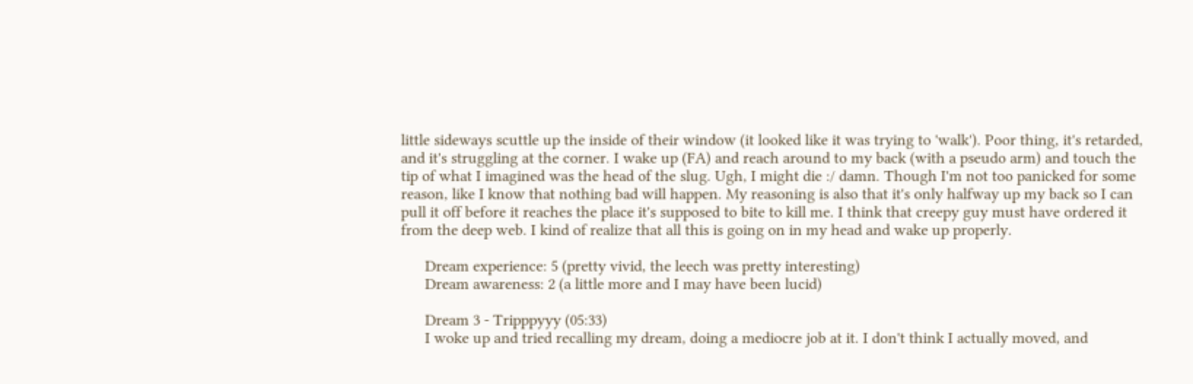little sideways scuttle up the inside of their window (it looked like it was trying to 'walk'). Poor thing, it's retarded, and it's struggling at the corner. I wake up (FA) and reach around to my back (with a pseudo arm) and touch the tip of what I imagined was the head of the slug. Ugh, I might die :/ damn. Though I'm not too panicked for some reason, like I know that nothing bad will happen. My reasoning is also that it's only halfway up my back so I can pull it off before it reaches the place it's supposed to bite to kill me. I think that creepy guy must have ordered it from the deep web. I kind of realize that all this is going on in my head and wake up properly.

      Dream experience: 5 (pretty vivid, the leech was pretty interesting)
      Dream awareness: 2 (a little more and I may have been lucid)

      Dream 3 - Tripppyyy (05:33)
      I woke up and tried recalling my dream, doing a mediocre job at it. I don't think I actually moved, and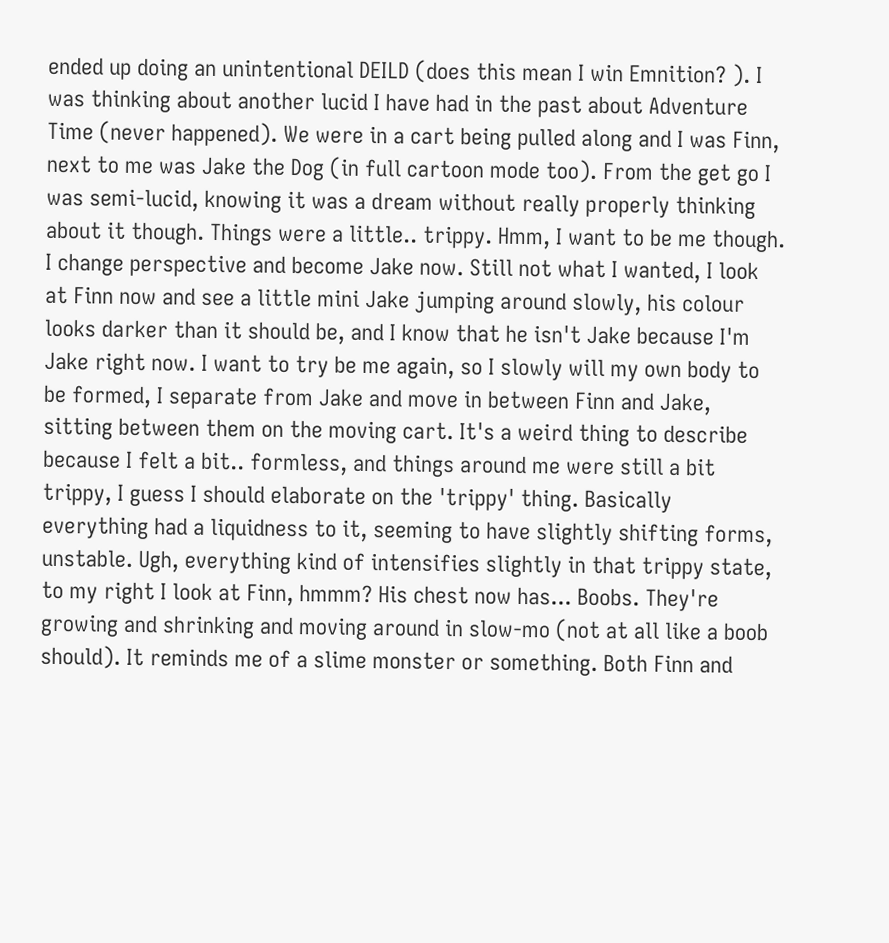ended up doing an unintentional DEILD (does this mean I win Emnition? ). I was thinking about another lucid I have had in the past about Adventure Time (never happened). We were in a cart being pulled along and I was Finn, next to me was Jake the Dog (in full cartoon mode too). From the get go I was semi-lucid, knowing it was a dream without really properly thinking about it though. Things were a little.. trippy. Hmm, I want to be me though. I change perspective and become Jake now. Still not what I wanted, I look at Finn now and see a little mini Jake jumping around slowly, his colour looks darker than it should be, and I know that he isn't Jake because I'm Jake right now. I want to try be me again, so I slowly will my own body to be formed, I separate from Jake and move in between Finn and Jake, sitting between them on the moving cart. It's a weird thing to describe because I felt a bit.. formless, and things around me were still a bit trippy, I guess I should elaborate on the 'trippy' thing. Basically everything had a liquidness to it, seeming to have slightly shifting forms, unstable. Ugh, everything kind of intensifies slightly in that trippy state, to my right I look at Finn, hmmm? His chest now has... Boobs. They're growing and shrinking and moving around in slow-mo (not at all like a boob should). It reminds me of a slime monster or something. Both Finn and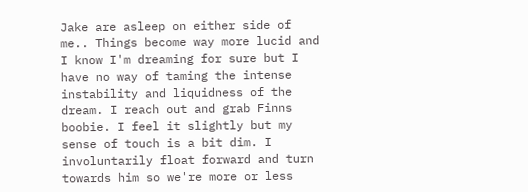Jake are asleep on either side of me.. Things become way more lucid and I know I'm dreaming for sure but I have no way of taming the intense instability and liquidness of the dream. I reach out and grab Finns boobie. I feel it slightly but my sense of touch is a bit dim. I involuntarily float forward and turn towards him so we're more or less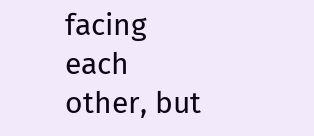facing each other, but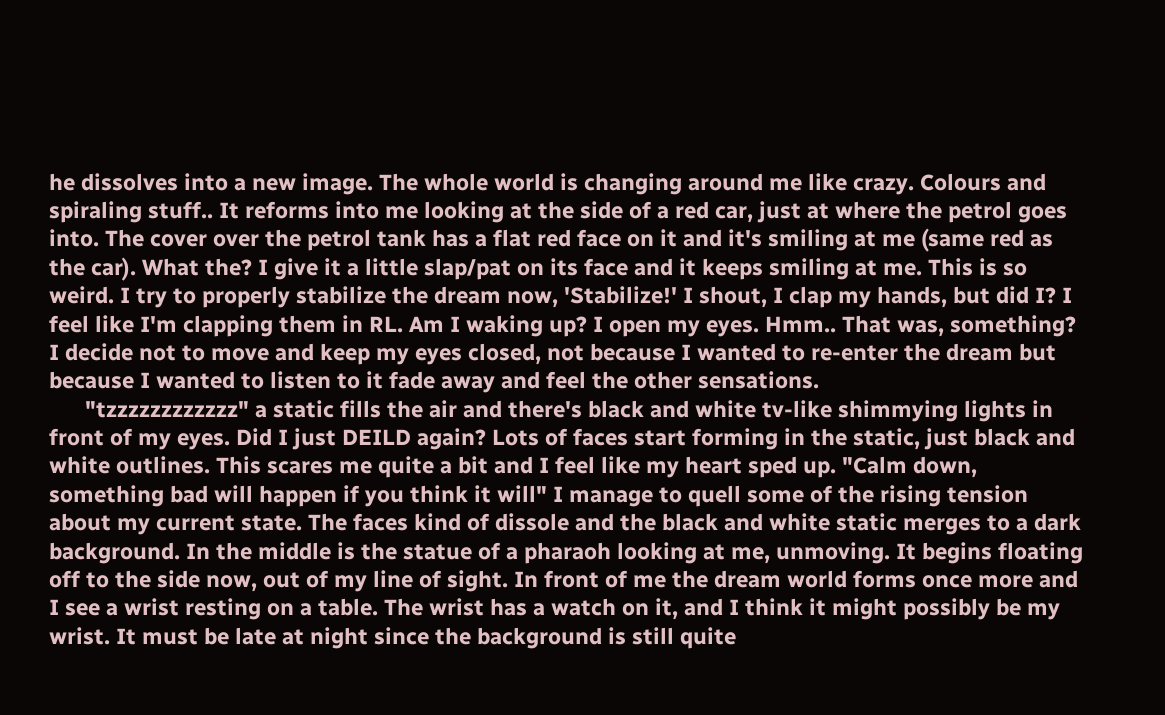he dissolves into a new image. The whole world is changing around me like crazy. Colours and spiraling stuff.. It reforms into me looking at the side of a red car, just at where the petrol goes into. The cover over the petrol tank has a flat red face on it and it's smiling at me (same red as the car). What the? I give it a little slap/pat on its face and it keeps smiling at me. This is so weird. I try to properly stabilize the dream now, 'Stabilize!' I shout, I clap my hands, but did I? I feel like I'm clapping them in RL. Am I waking up? I open my eyes. Hmm.. That was, something? I decide not to move and keep my eyes closed, not because I wanted to re-enter the dream but because I wanted to listen to it fade away and feel the other sensations.
      "tzzzzzzzzzzzz" a static fills the air and there's black and white tv-like shimmying lights in front of my eyes. Did I just DEILD again? Lots of faces start forming in the static, just black and white outlines. This scares me quite a bit and I feel like my heart sped up. "Calm down, something bad will happen if you think it will" I manage to quell some of the rising tension about my current state. The faces kind of dissole and the black and white static merges to a dark background. In the middle is the statue of a pharaoh looking at me, unmoving. It begins floating off to the side now, out of my line of sight. In front of me the dream world forms once more and I see a wrist resting on a table. The wrist has a watch on it, and I think it might possibly be my wrist. It must be late at night since the background is still quite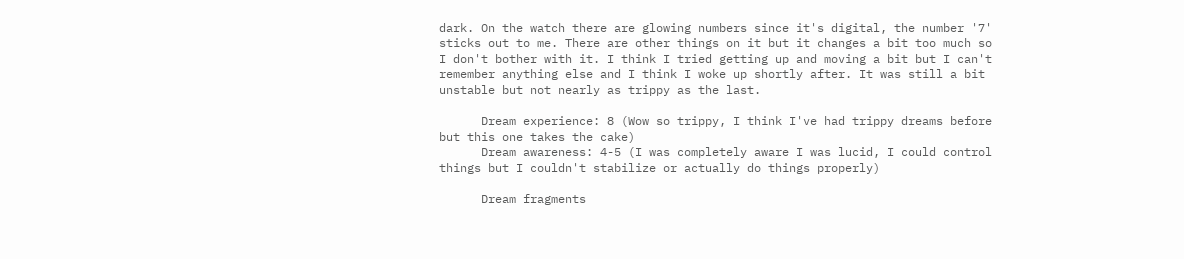dark. On the watch there are glowing numbers since it's digital, the number '7' sticks out to me. There are other things on it but it changes a bit too much so I don't bother with it. I think I tried getting up and moving a bit but I can't remember anything else and I think I woke up shortly after. It was still a bit unstable but not nearly as trippy as the last.

      Dream experience: 8 (Wow so trippy, I think I've had trippy dreams before but this one takes the cake)
      Dream awareness: 4-5 (I was completely aware I was lucid, I could control things but I couldn't stabilize or actually do things properly)

      Dream fragments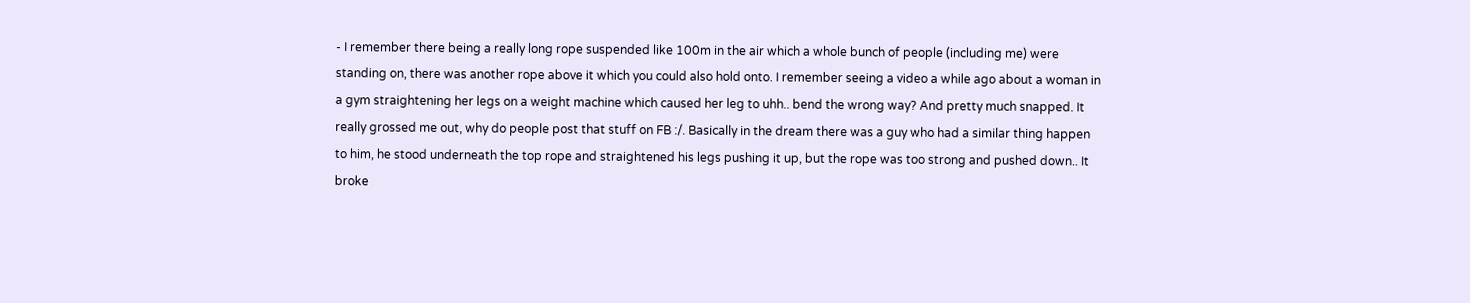- I remember there being a really long rope suspended like 100m in the air which a whole bunch of people (including me) were standing on, there was another rope above it which you could also hold onto. I remember seeing a video a while ago about a woman in a gym straightening her legs on a weight machine which caused her leg to uhh.. bend the wrong way? And pretty much snapped. It really grossed me out, why do people post that stuff on FB :/. Basically in the dream there was a guy who had a similar thing happen to him, he stood underneath the top rope and straightened his legs pushing it up, but the rope was too strong and pushed down.. It broke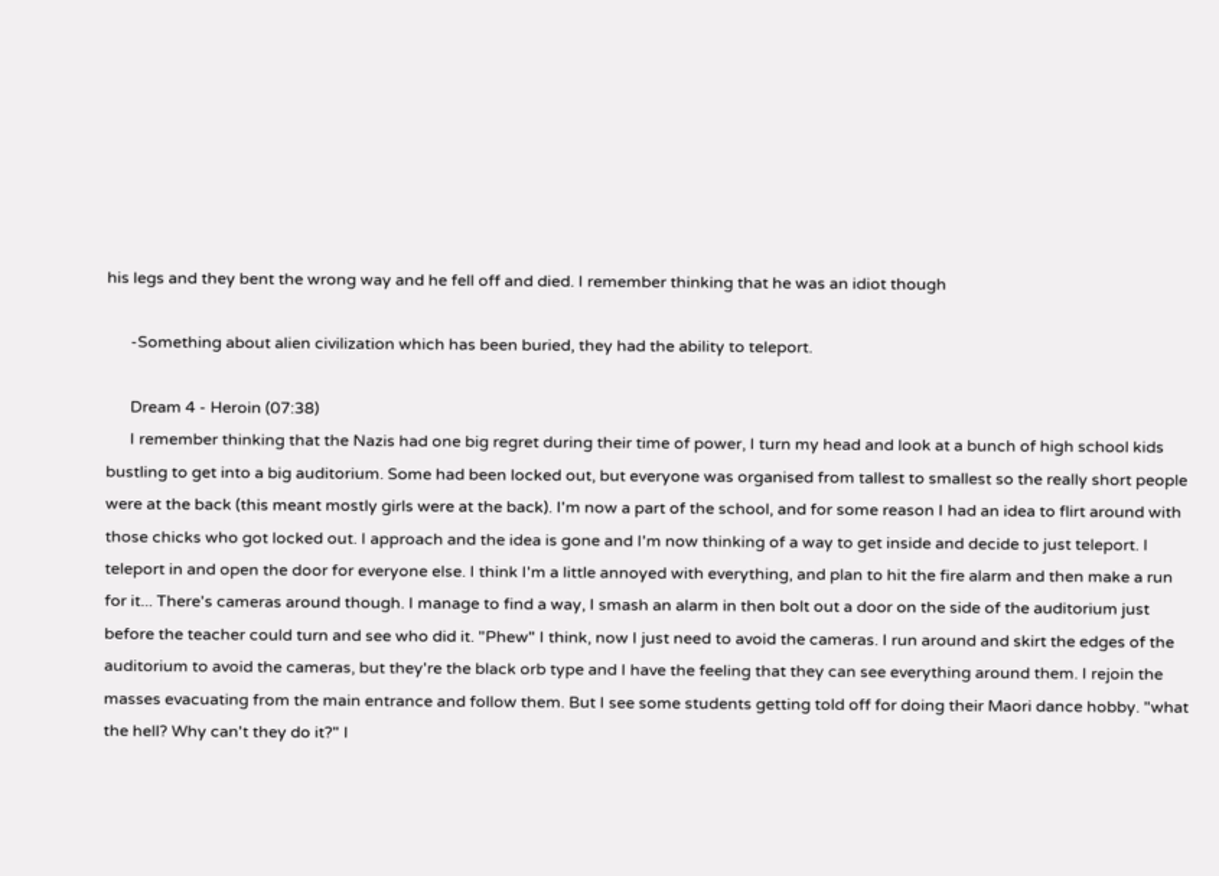his legs and they bent the wrong way and he fell off and died. I remember thinking that he was an idiot though

      -Something about alien civilization which has been buried, they had the ability to teleport.

      Dream 4 - Heroin (07:38)
      I remember thinking that the Nazis had one big regret during their time of power, I turn my head and look at a bunch of high school kids bustling to get into a big auditorium. Some had been locked out, but everyone was organised from tallest to smallest so the really short people were at the back (this meant mostly girls were at the back). I'm now a part of the school, and for some reason I had an idea to flirt around with those chicks who got locked out. I approach and the idea is gone and I'm now thinking of a way to get inside and decide to just teleport. I teleport in and open the door for everyone else. I think I'm a little annoyed with everything, and plan to hit the fire alarm and then make a run for it... There's cameras around though. I manage to find a way, I smash an alarm in then bolt out a door on the side of the auditorium just before the teacher could turn and see who did it. "Phew" I think, now I just need to avoid the cameras. I run around and skirt the edges of the auditorium to avoid the cameras, but they're the black orb type and I have the feeling that they can see everything around them. I rejoin the masses evacuating from the main entrance and follow them. But I see some students getting told off for doing their Maori dance hobby. "what the hell? Why can't they do it?" I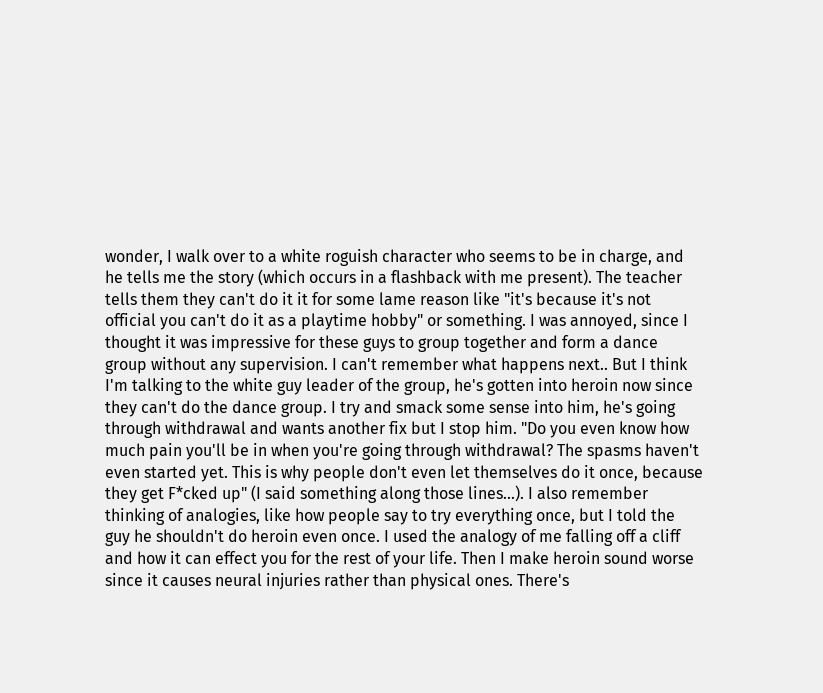wonder, I walk over to a white roguish character who seems to be in charge, and he tells me the story (which occurs in a flashback with me present). The teacher tells them they can't do it it for some lame reason like "it's because it's not official you can't do it as a playtime hobby" or something. I was annoyed, since I thought it was impressive for these guys to group together and form a dance group without any supervision. I can't remember what happens next.. But I think I'm talking to the white guy leader of the group, he's gotten into heroin now since they can't do the dance group. I try and smack some sense into him, he's going through withdrawal and wants another fix but I stop him. "Do you even know how much pain you'll be in when you're going through withdrawal? The spasms haven't even started yet. This is why people don't even let themselves do it once, because they get F*cked up" (I said something along those lines...). I also remember thinking of analogies, like how people say to try everything once, but I told the guy he shouldn't do heroin even once. I used the analogy of me falling off a cliff and how it can effect you for the rest of your life. Then I make heroin sound worse since it causes neural injuries rather than physical ones. There's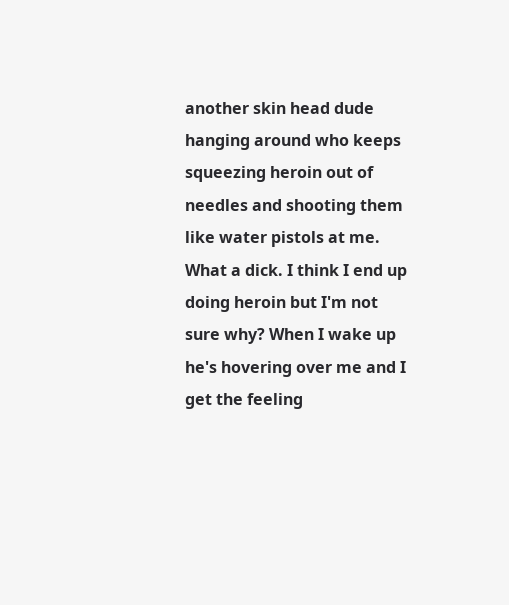another skin head dude hanging around who keeps squeezing heroin out of needles and shooting them like water pistols at me. What a dick. I think I end up doing heroin but I'm not sure why? When I wake up he's hovering over me and I get the feeling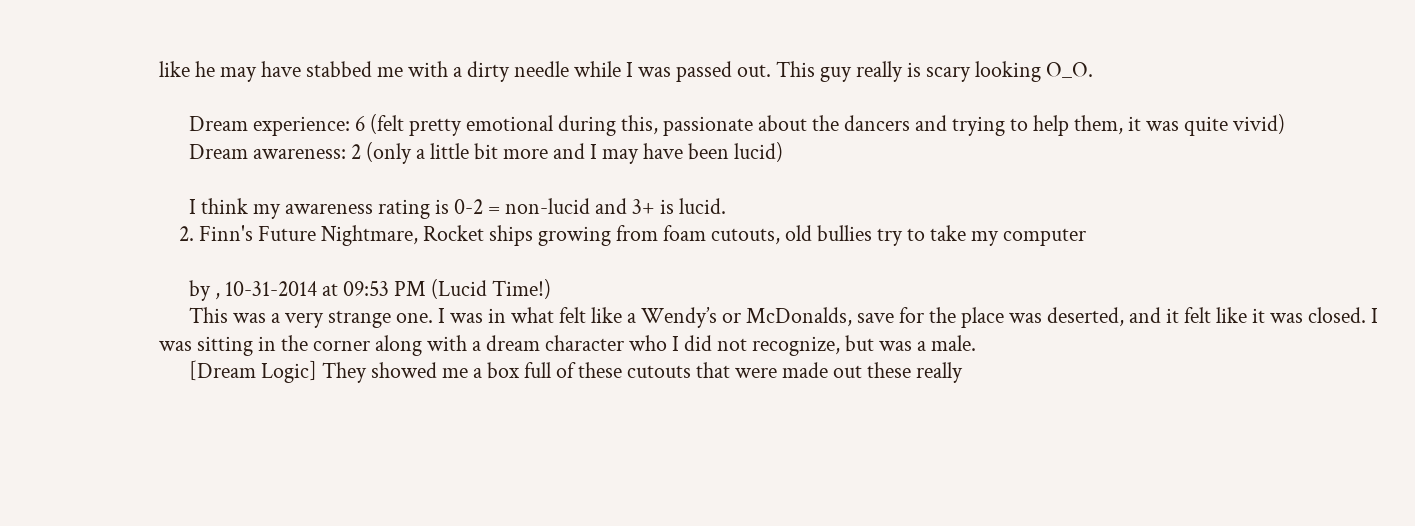like he may have stabbed me with a dirty needle while I was passed out. This guy really is scary looking O_O.

      Dream experience: 6 (felt pretty emotional during this, passionate about the dancers and trying to help them, it was quite vivid)
      Dream awareness: 2 (only a little bit more and I may have been lucid)

      I think my awareness rating is 0-2 = non-lucid and 3+ is lucid.
    2. Finn's Future Nightmare, Rocket ships growing from foam cutouts, old bullies try to take my computer

      by , 10-31-2014 at 09:53 PM (Lucid Time!)
      This was a very strange one. I was in what felt like a Wendy’s or McDonalds, save for the place was deserted, and it felt like it was closed. I was sitting in the corner along with a dream character who I did not recognize, but was a male.
      [Dream Logic] They showed me a box full of these cutouts that were made out these really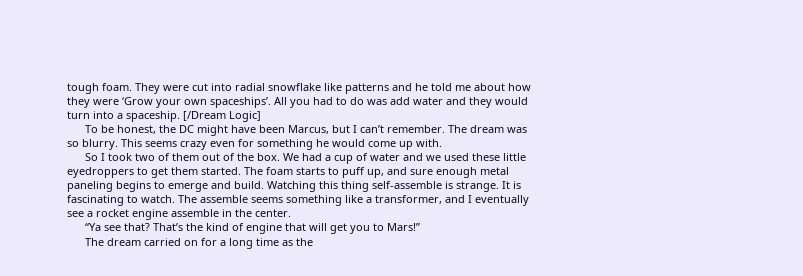tough foam. They were cut into radial snowflake like patterns and he told me about how they were ‘Grow your own spaceships’. All you had to do was add water and they would turn into a spaceship. [/Dream Logic]
      To be honest, the DC might have been Marcus, but I can’t remember. The dream was so blurry. This seems crazy even for something he would come up with.
      So I took two of them out of the box. We had a cup of water and we used these little eyedroppers to get them started. The foam starts to puff up, and sure enough metal paneling begins to emerge and build. Watching this thing self-assemble is strange. It is fascinating to watch. The assemble seems something like a transformer, and I eventually see a rocket engine assemble in the center.
      “Ya see that? That’s the kind of engine that will get you to Mars!”
      The dream carried on for a long time as the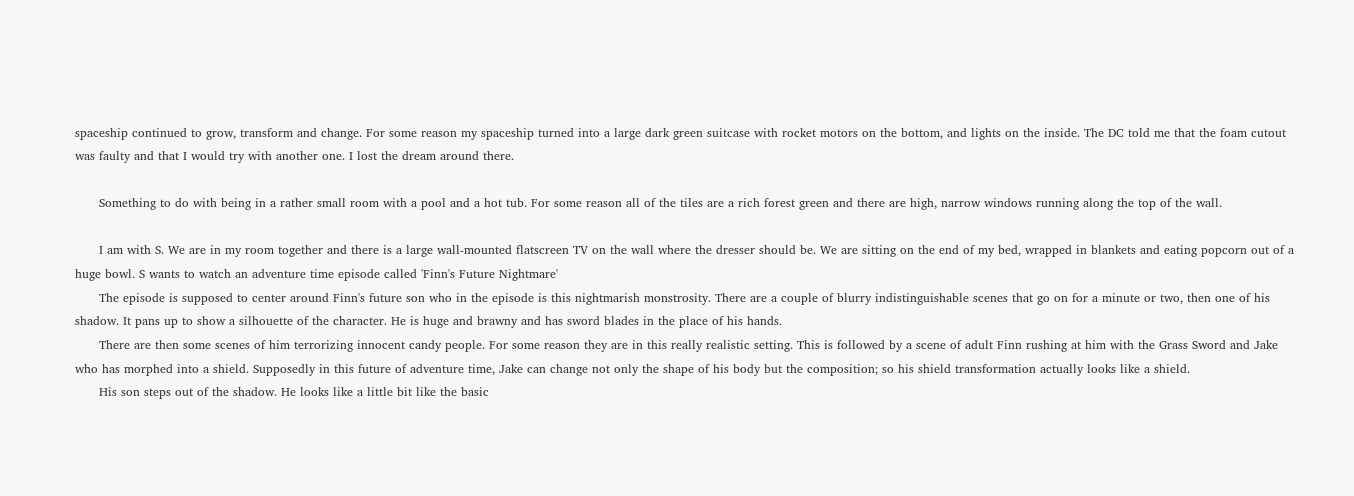spaceship continued to grow, transform and change. For some reason my spaceship turned into a large dark green suitcase with rocket motors on the bottom, and lights on the inside. The DC told me that the foam cutout was faulty and that I would try with another one. I lost the dream around there.

      Something to do with being in a rather small room with a pool and a hot tub. For some reason all of the tiles are a rich forest green and there are high, narrow windows running along the top of the wall.

      I am with S. We are in my room together and there is a large wall-mounted flatscreen TV on the wall where the dresser should be. We are sitting on the end of my bed, wrapped in blankets and eating popcorn out of a huge bowl. S wants to watch an adventure time episode called 'Finn's Future Nightmare'
      The episode is supposed to center around Finn's future son who in the episode is this nightmarish monstrosity. There are a couple of blurry indistinguishable scenes that go on for a minute or two, then one of his shadow. It pans up to show a silhouette of the character. He is huge and brawny and has sword blades in the place of his hands.
      There are then some scenes of him terrorizing innocent candy people. For some reason they are in this really realistic setting. This is followed by a scene of adult Finn rushing at him with the Grass Sword and Jake who has morphed into a shield. Supposedly in this future of adventure time, Jake can change not only the shape of his body but the composition; so his shield transformation actually looks like a shield.
      His son steps out of the shadow. He looks like a little bit like the basic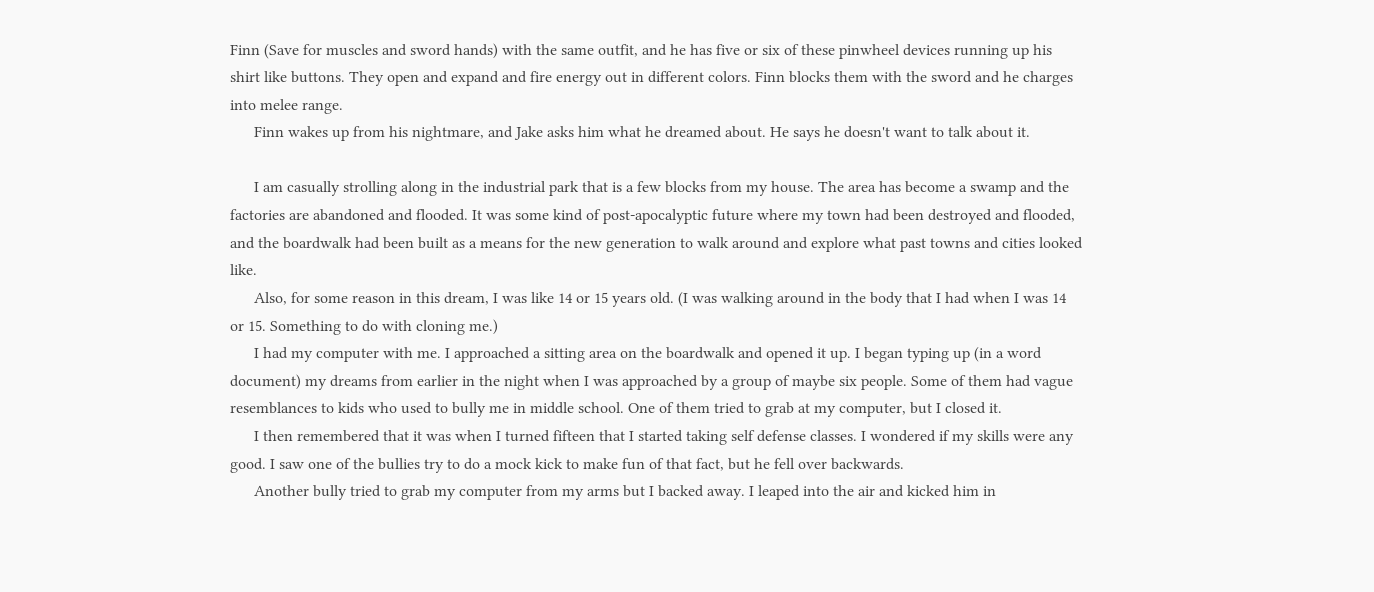Finn (Save for muscles and sword hands) with the same outfit, and he has five or six of these pinwheel devices running up his shirt like buttons. They open and expand and fire energy out in different colors. Finn blocks them with the sword and he charges into melee range.
      Finn wakes up from his nightmare, and Jake asks him what he dreamed about. He says he doesn't want to talk about it.

      I am casually strolling along in the industrial park that is a few blocks from my house. The area has become a swamp and the factories are abandoned and flooded. It was some kind of post-apocalyptic future where my town had been destroyed and flooded, and the boardwalk had been built as a means for the new generation to walk around and explore what past towns and cities looked like.
      Also, for some reason in this dream, I was like 14 or 15 years old. (I was walking around in the body that I had when I was 14 or 15. Something to do with cloning me.)
      I had my computer with me. I approached a sitting area on the boardwalk and opened it up. I began typing up (in a word document) my dreams from earlier in the night when I was approached by a group of maybe six people. Some of them had vague resemblances to kids who used to bully me in middle school. One of them tried to grab at my computer, but I closed it.
      I then remembered that it was when I turned fifteen that I started taking self defense classes. I wondered if my skills were any good. I saw one of the bullies try to do a mock kick to make fun of that fact, but he fell over backwards.
      Another bully tried to grab my computer from my arms but I backed away. I leaped into the air and kicked him in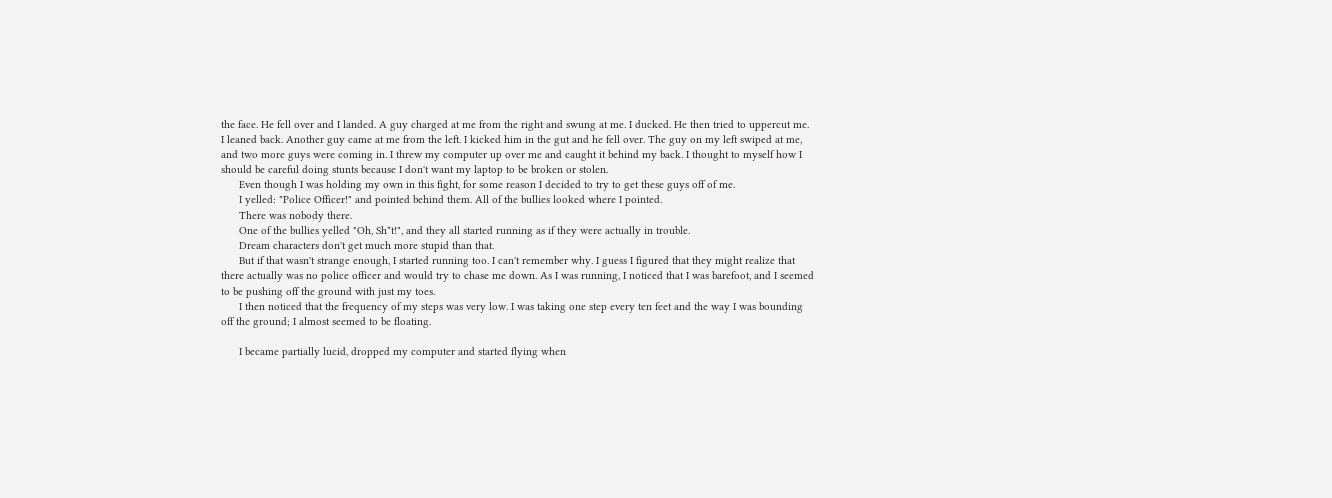the face. He fell over and I landed. A guy charged at me from the right and swung at me. I ducked. He then tried to uppercut me. I leaned back. Another guy came at me from the left. I kicked him in the gut and he fell over. The guy on my left swiped at me, and two more guys were coming in. I threw my computer up over me and caught it behind my back. I thought to myself how I should be careful doing stunts because I don't want my laptop to be broken or stolen.
      Even though I was holding my own in this fight, for some reason I decided to try to get these guys off of me.
      I yelled: "Police Officer!" and pointed behind them. All of the bullies looked where I pointed.
      There was nobody there.
      One of the bullies yelled "Oh, Sh*t!", and they all started running as if they were actually in trouble.
      Dream characters don't get much more stupid than that.
      But if that wasn't strange enough, I started running too. I can't remember why. I guess I figured that they might realize that there actually was no police officer and would try to chase me down. As I was running, I noticed that I was barefoot, and I seemed to be pushing off the ground with just my toes.
      I then noticed that the frequency of my steps was very low. I was taking one step every ten feet and the way I was bounding off the ground; I almost seemed to be floating.

      I became partially lucid, dropped my computer and started flying when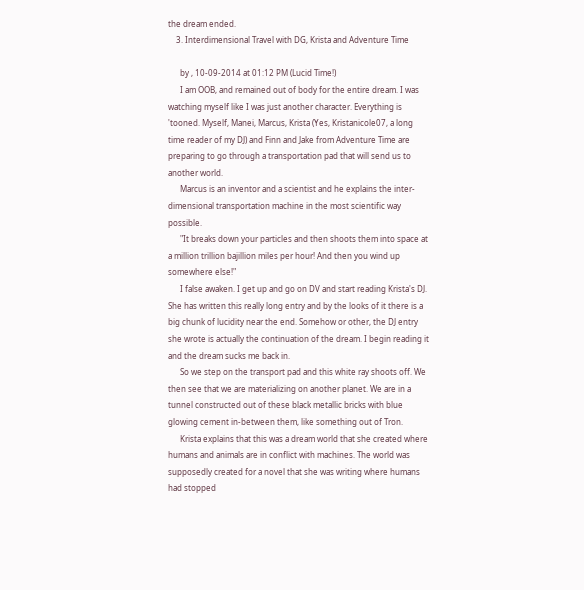the dream ended.
    3. Interdimensional Travel with DG, Krista and Adventure Time

      by , 10-09-2014 at 01:12 PM (Lucid Time!)
      I am OOB, and remained out of body for the entire dream. I was watching myself like I was just another character. Everything is 'tooned. Myself, Manei, Marcus, Krista (Yes, Kristanicole07, a long time reader of my DJ) and Finn and Jake from Adventure Time are preparing to go through a transportation pad that will send us to another world.
      Marcus is an inventor and a scientist and he explains the inter-dimensional transportation machine in the most scientific way possible.
      "It breaks down your particles and then shoots them into space at a million trillion bajillion miles per hour! And then you wind up somewhere else!"
      I false awaken. I get up and go on DV and start reading Krista's DJ. She has written this really long entry and by the looks of it there is a big chunk of lucidity near the end. Somehow or other, the DJ entry she wrote is actually the continuation of the dream. I begin reading it and the dream sucks me back in.
      So we step on the transport pad and this white ray shoots off. We then see that we are materializing on another planet. We are in a tunnel constructed out of these black metallic bricks with blue glowing cement in-between them, like something out of Tron.
      Krista explains that this was a dream world that she created where humans and animals are in conflict with machines. The world was supposedly created for a novel that she was writing where humans had stopped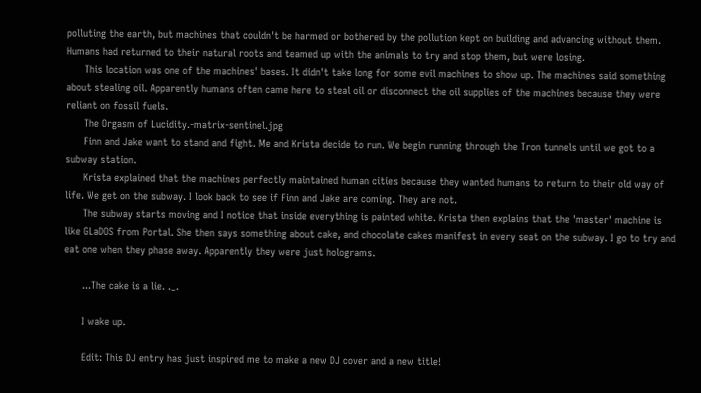polluting the earth, but machines that couldn't be harmed or bothered by the pollution kept on building and advancing without them. Humans had returned to their natural roots and teamed up with the animals to try and stop them, but were losing.
      This location was one of the machines' bases. It didn't take long for some evil machines to show up. The machines said something about stealing oil. Apparently humans often came here to steal oil or disconnect the oil supplies of the machines because they were reliant on fossil fuels.
      The Orgasm of Lucidity.-matrix-sentinel.jpg
      Finn and Jake want to stand and fight. Me and Krista decide to run. We begin running through the Tron tunnels until we got to a subway station.
      Krista explained that the machines perfectly maintained human cities because they wanted humans to return to their old way of life. We get on the subway. I look back to see if Finn and Jake are coming. They are not.
      The subway starts moving and I notice that inside everything is painted white. Krista then explains that the 'master' machine is like GLaDOS from Portal. She then says something about cake, and chocolate cakes manifest in every seat on the subway. I go to try and eat one when they phase away. Apparently they were just holograms.

      ...The cake is a lie. ._.

      I wake up.

      Edit: This DJ entry has just inspired me to make a new DJ cover and a new title!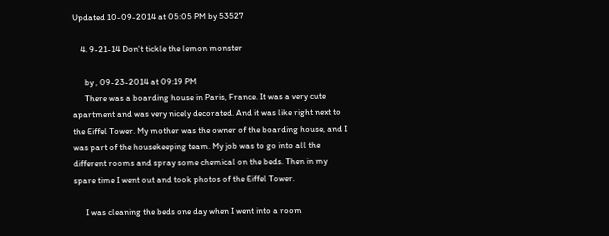Updated 10-09-2014 at 05:05 PM by 53527

    4. 9-21-14 Don't tickle the lemon monster

      by , 09-23-2014 at 09:19 PM
      There was a boarding house in Paris, France. It was a very cute apartment and was very nicely decorated. And it was like right next to the Eiffel Tower. My mother was the owner of the boarding house, and I was part of the housekeeping team. My job was to go into all the different rooms and spray some chemical on the beds. Then in my spare time I went out and took photos of the Eiffel Tower.

      I was cleaning the beds one day when I went into a room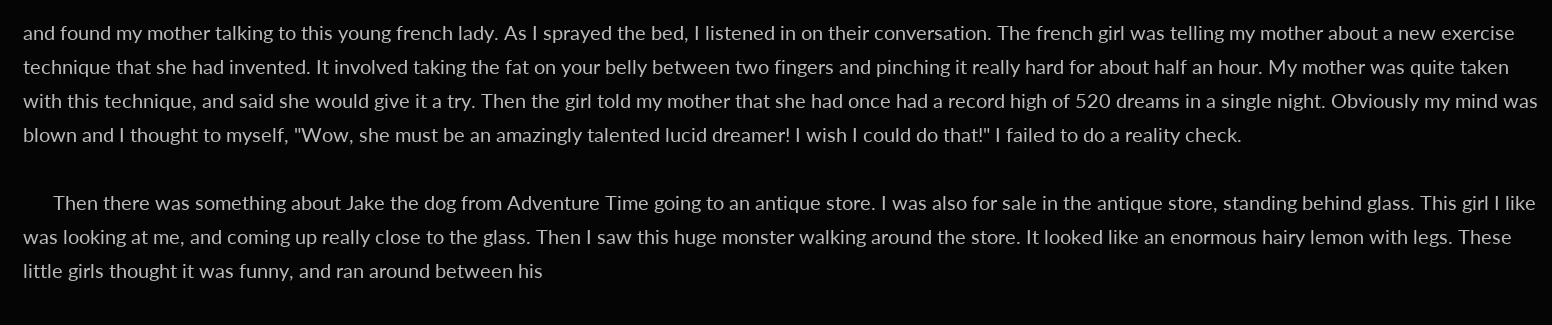and found my mother talking to this young french lady. As I sprayed the bed, I listened in on their conversation. The french girl was telling my mother about a new exercise technique that she had invented. It involved taking the fat on your belly between two fingers and pinching it really hard for about half an hour. My mother was quite taken with this technique, and said she would give it a try. Then the girl told my mother that she had once had a record high of 520 dreams in a single night. Obviously my mind was blown and I thought to myself, "Wow, she must be an amazingly talented lucid dreamer! I wish I could do that!" I failed to do a reality check.

      Then there was something about Jake the dog from Adventure Time going to an antique store. I was also for sale in the antique store, standing behind glass. This girl I like was looking at me, and coming up really close to the glass. Then I saw this huge monster walking around the store. It looked like an enormous hairy lemon with legs. These little girls thought it was funny, and ran around between his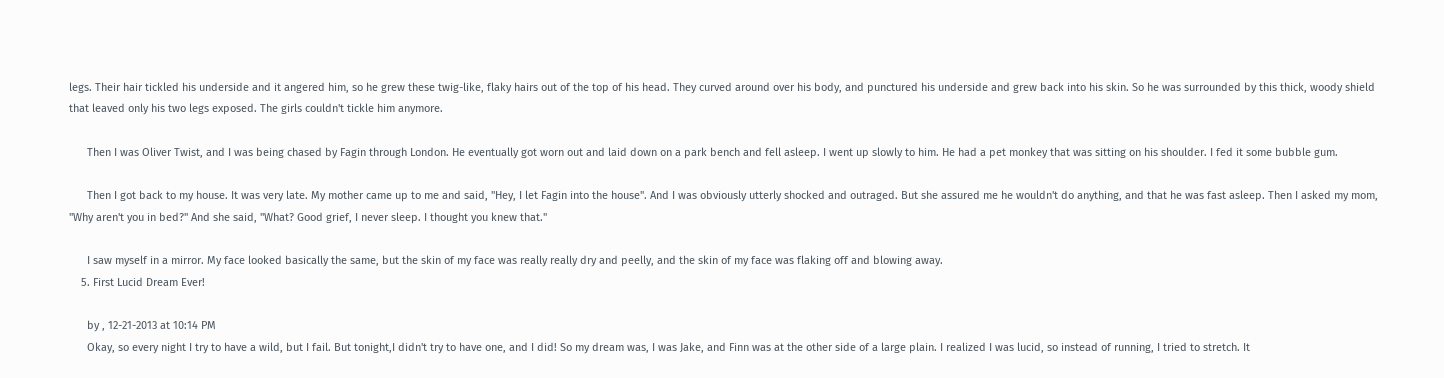legs. Their hair tickled his underside and it angered him, so he grew these twig-like, flaky hairs out of the top of his head. They curved around over his body, and punctured his underside and grew back into his skin. So he was surrounded by this thick, woody shield that leaved only his two legs exposed. The girls couldn't tickle him anymore.

      Then I was Oliver Twist, and I was being chased by Fagin through London. He eventually got worn out and laid down on a park bench and fell asleep. I went up slowly to him. He had a pet monkey that was sitting on his shoulder. I fed it some bubble gum.

      Then I got back to my house. It was very late. My mother came up to me and said, "Hey, I let Fagin into the house". And I was obviously utterly shocked and outraged. But she assured me he wouldn't do anything, and that he was fast asleep. Then I asked my mom, "Why aren't you in bed?" And she said, "What? Good grief, I never sleep. I thought you knew that."

      I saw myself in a mirror. My face looked basically the same, but the skin of my face was really really dry and peelly, and the skin of my face was flaking off and blowing away.
    5. First Lucid Dream Ever!

      by , 12-21-2013 at 10:14 PM
      Okay, so every night I try to have a wild, but I fail. But tonight,I didn't try to have one, and I did! So my dream was, I was Jake, and Finn was at the other side of a large plain. I realized I was lucid, so instead of running, I tried to stretch. It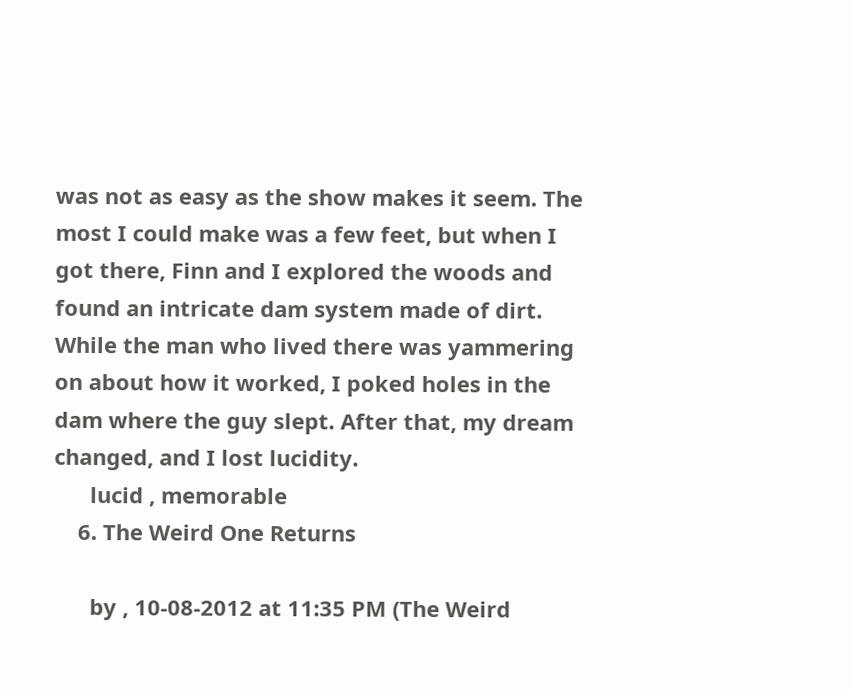was not as easy as the show makes it seem. The most I could make was a few feet, but when I got there, Finn and I explored the woods and found an intricate dam system made of dirt. While the man who lived there was yammering on about how it worked, I poked holes in the dam where the guy slept. After that, my dream changed, and I lost lucidity.
      lucid , memorable
    6. The Weird One Returns

      by , 10-08-2012 at 11:35 PM (The Weird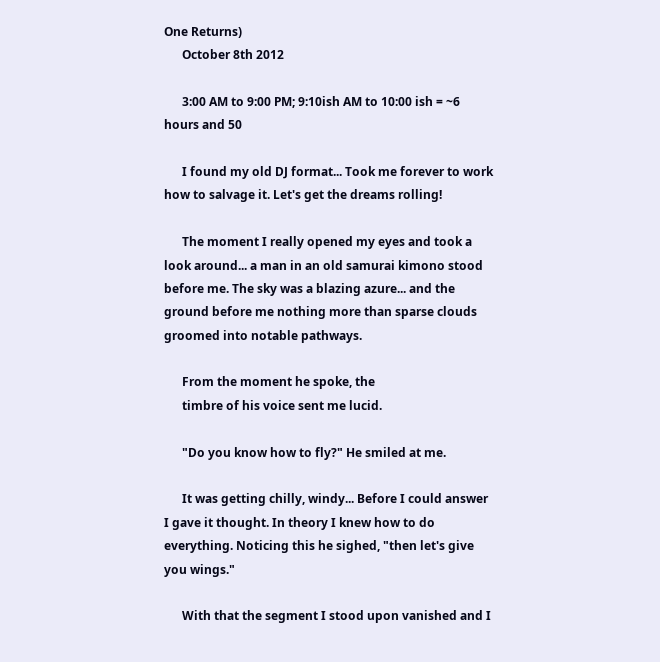One Returns)
      October 8th 2012

      3:00 AM to 9:00 PM; 9:10ish AM to 10:00 ish = ~6 hours and 50

      I found my old DJ format... Took me forever to work how to salvage it. Let's get the dreams rolling!

      The moment I really opened my eyes and took a look around... a man in an old samurai kimono stood before me. The sky was a blazing azure... and the ground before me nothing more than sparse clouds groomed into notable pathways.

      From the moment he spoke, the
      timbre of his voice sent me lucid.

      "Do you know how to fly?" He smiled at me.

      It was getting chilly, windy... Before I could answer I gave it thought. In theory I knew how to do everything. Noticing this he sighed, "then let's give you wings."

      With that the segment I stood upon vanished and I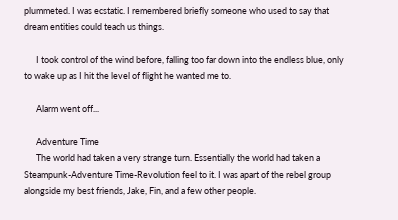plummeted. I was ecstatic. I remembered briefly someone who used to say that dream entities could teach us things.

      I took control of the wind before, falling too far down into the endless blue, only to wake up as I hit the level of flight he wanted me to.

      Alarm went off...

      Adventure Time
      The world had taken a very strange turn. Essentially the world had taken a Steampunk-Adventure Time-Revolution feel to it. I was apart of the rebel group alongside my best friends, Jake, Fin, and a few other people.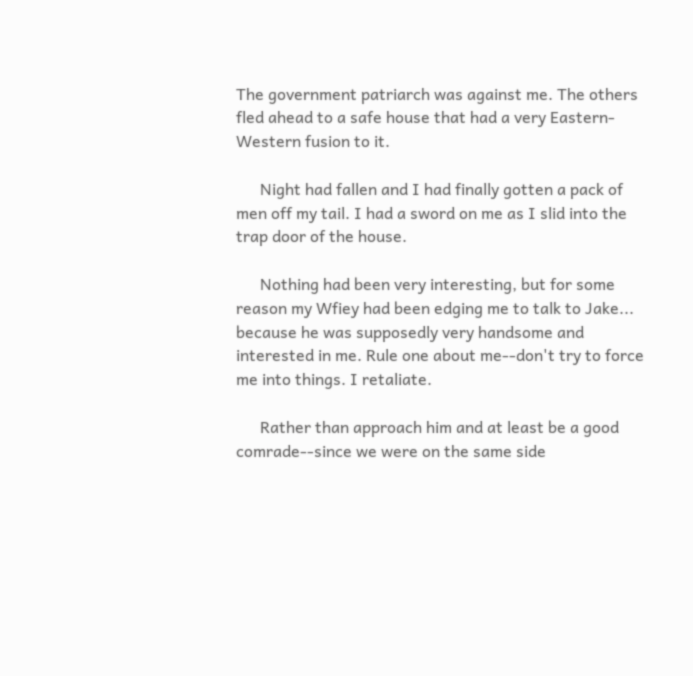The government patriarch was against me. The others fled ahead to a safe house that had a very Eastern-Western fusion to it.

      Night had fallen and I had finally gotten a pack of men off my tail. I had a sword on me as I slid into the trap door of the house.

      Nothing had been very interesting, but for some reason my Wfiey had been edging me to talk to Jake... because he was supposedly very handsome and interested in me. Rule one about me--don't try to force me into things. I retaliate.

      Rather than approach him and at least be a good comrade--since we were on the same side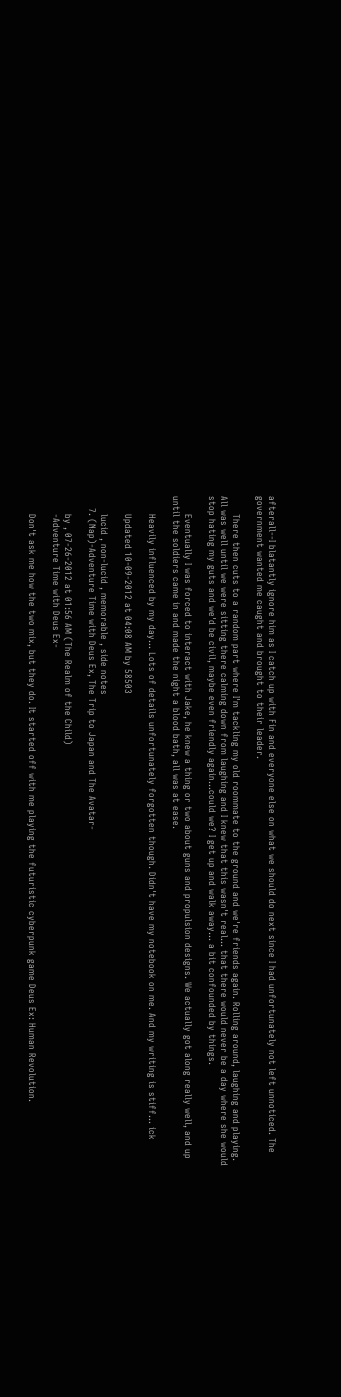afterall--I blatantly ignore him as I catch up with Fin and everyone else on what we should do next since I had unfortunately not left unnoticed. The government wanted me caught and brought to their leader.

      There then cuts to a random part where I'm tackling my old roommate to the ground and we're friends again. Rolling around, laughing and playing. All was well until we were sitting there calming down from laughing and I knew that this wasn't real... that there would never be a day where she would stop hating my guts and we'd be civil, maybe even friendly again...could we? I get up and walk away... a bit confounded by things.

      Eventually I was forced to interact with Jake, he knew a thing or two about guns and propulsion designs. We actually got along really well, and up until the soldiers came in and made the night a blood bath, all was at ease.

      Heavily influenced by my day... Lots of details unfortunately forgotten though. Didn't have my notebook on me. And my writing is stiff... ick

      Updated 10-09-2012 at 04:08 AM by 58503

      lucid , non-lucid , memorable , side notes
    7. (Nap)-Adventure Time with Deus Ex, The Trip to Japan and The Avatar-

      by , 07-26-2012 at 01:56 AM (The Realm of the Child)
      -Adventure Time with Deus Ex-

      Don't ask me how the two mix, but they do. It started off with me playing the futuristic cyberpunk game Deus Ex: Human Revolution.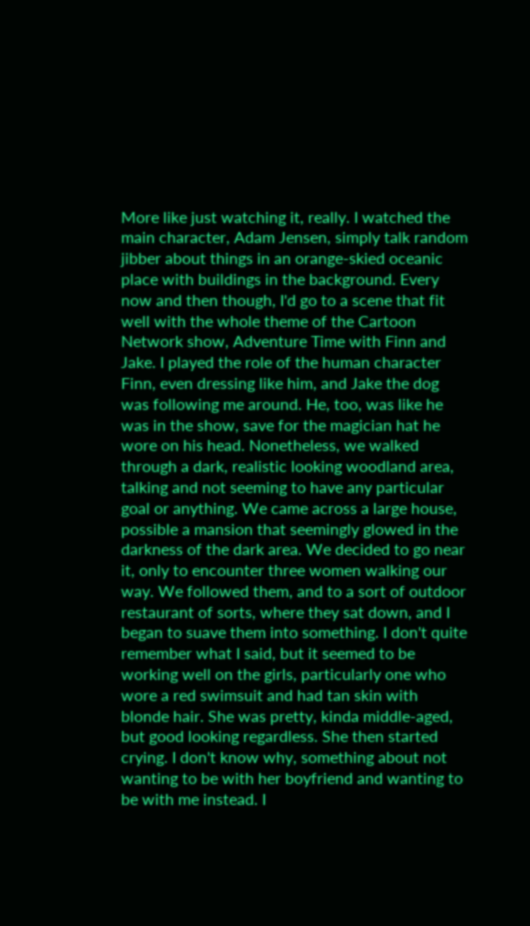More like just watching it, really. I watched the main character, Adam Jensen, simply talk random jibber about things in an orange-skied oceanic place with buildings in the background. Every now and then though, I'd go to a scene that fit well with the whole theme of the Cartoon Network show, Adventure Time with Finn and Jake. I played the role of the human character Finn, even dressing like him, and Jake the dog was following me around. He, too, was like he was in the show, save for the magician hat he wore on his head. Nonetheless, we walked through a dark, realistic looking woodland area, talking and not seeming to have any particular goal or anything. We came across a large house, possible a mansion that seemingly glowed in the darkness of the dark area. We decided to go near it, only to encounter three women walking our way. We followed them, and to a sort of outdoor restaurant of sorts, where they sat down, and I began to suave them into something. I don't quite remember what I said, but it seemed to be working well on the girls, particularly one who wore a red swimsuit and had tan skin with blonde hair. She was pretty, kinda middle-aged, but good looking regardless. She then started crying. I don't know why, something about not wanting to be with her boyfriend and wanting to be with me instead. I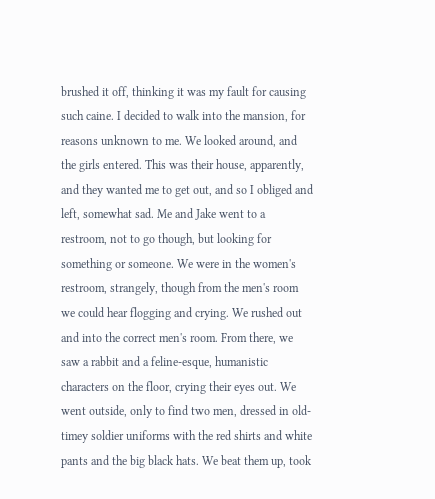brushed it off, thinking it was my fault for causing such caine. I decided to walk into the mansion, for reasons unknown to me. We looked around, and the girls entered. This was their house, apparently, and they wanted me to get out, and so I obliged and left, somewhat sad. Me and Jake went to a restroom, not to go though, but looking for something or someone. We were in the women's restroom, strangely, though from the men's room we could hear flogging and crying. We rushed out and into the correct men's room. From there, we saw a rabbit and a feline-esque, humanistic characters on the floor, crying their eyes out. We went outside, only to find two men, dressed in old-timey soldier uniforms with the red shirts and white pants and the big black hats. We beat them up, took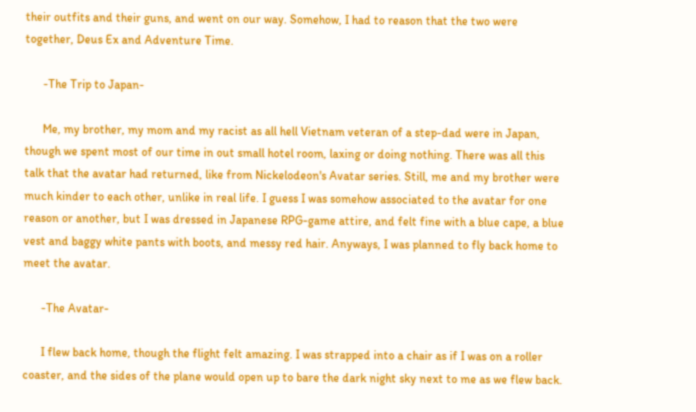their outfits and their guns, and went on our way. Somehow, I had to reason that the two were together, Deus Ex and Adventure Time.

      -The Trip to Japan-

      Me, my brother, my mom and my racist as all hell Vietnam veteran of a step-dad were in Japan, though we spent most of our time in out small hotel room, laxing or doing nothing. There was all this talk that the avatar had returned, like from Nickelodeon's Avatar series. Still, me and my brother were much kinder to each other, unlike in real life. I guess I was somehow associated to the avatar for one reason or another, but I was dressed in Japanese RPG-game attire, and felt fine with a blue cape, a blue vest and baggy white pants with boots, and messy red hair. Anyways, I was planned to fly back home to meet the avatar.

      -The Avatar-

      I flew back home, though the flight felt amazing. I was strapped into a chair as if I was on a roller coaster, and the sides of the plane would open up to bare the dark night sky next to me as we flew back.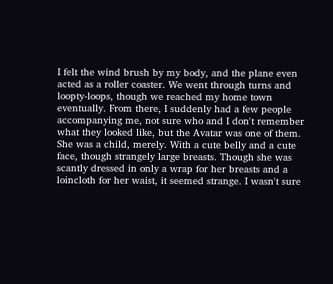I felt the wind brush by my body, and the plane even acted as a roller coaster. We went through turns and loopty-loops, though we reached my home town eventually. From there, I suddenly had a few people accompanying me, not sure who and I don't remember what they looked like, but the Avatar was one of them. She was a child, merely. With a cute belly and a cute face, though strangely large breasts. Though she was scantly dressed in only a wrap for her breasts and a loincloth for her waist, it seemed strange. I wasn't sure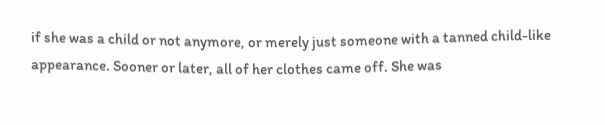if she was a child or not anymore, or merely just someone with a tanned child-like appearance. Sooner or later, all of her clothes came off. She was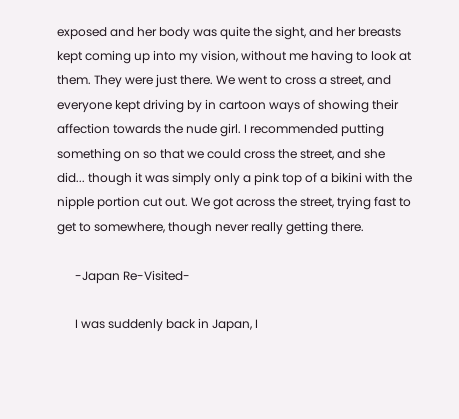exposed and her body was quite the sight, and her breasts kept coming up into my vision, without me having to look at them. They were just there. We went to cross a street, and everyone kept driving by in cartoon ways of showing their affection towards the nude girl. I recommended putting something on so that we could cross the street, and she did... though it was simply only a pink top of a bikini with the nipple portion cut out. We got across the street, trying fast to get to somewhere, though never really getting there.

      -Japan Re-Visited-

      I was suddenly back in Japan, I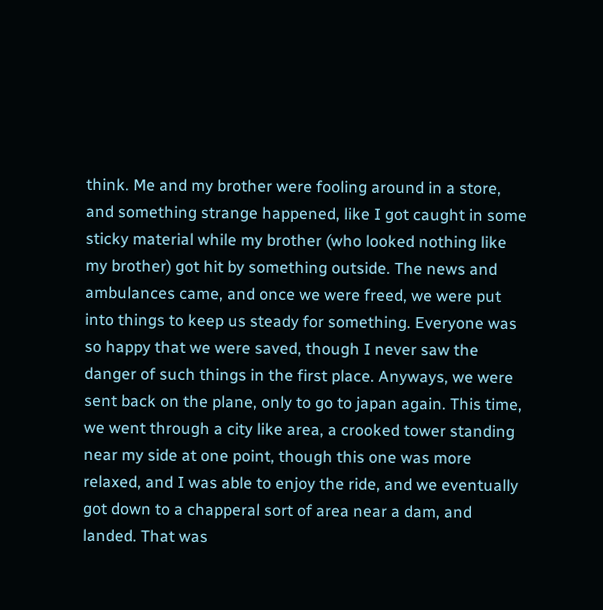think. Me and my brother were fooling around in a store, and something strange happened, like I got caught in some sticky material while my brother (who looked nothing like my brother) got hit by something outside. The news and ambulances came, and once we were freed, we were put into things to keep us steady for something. Everyone was so happy that we were saved, though I never saw the danger of such things in the first place. Anyways, we were sent back on the plane, only to go to japan again. This time, we went through a city like area, a crooked tower standing near my side at one point, though this one was more relaxed, and I was able to enjoy the ride, and we eventually got down to a chapperal sort of area near a dam, and landed. That was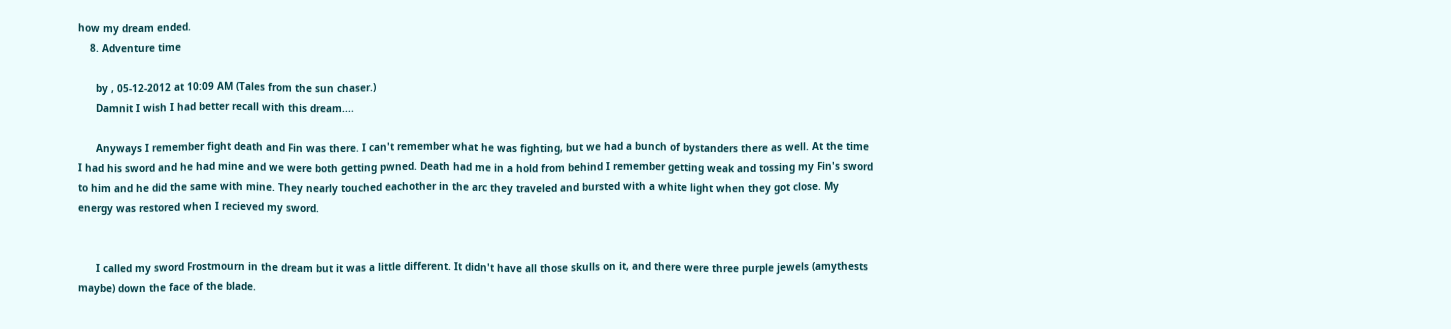how my dream ended.
    8. Adventure time

      by , 05-12-2012 at 10:09 AM (Tales from the sun chaser.)
      Damnit I wish I had better recall with this dream....

      Anyways I remember fight death and Fin was there. I can't remember what he was fighting, but we had a bunch of bystanders there as well. At the time I had his sword and he had mine and we were both getting pwned. Death had me in a hold from behind I remember getting weak and tossing my Fin's sword to him and he did the same with mine. They nearly touched eachother in the arc they traveled and bursted with a white light when they got close. My energy was restored when I recieved my sword.


      I called my sword Frostmourn in the dream but it was a little different. It didn't have all those skulls on it, and there were three purple jewels (amythests maybe) down the face of the blade.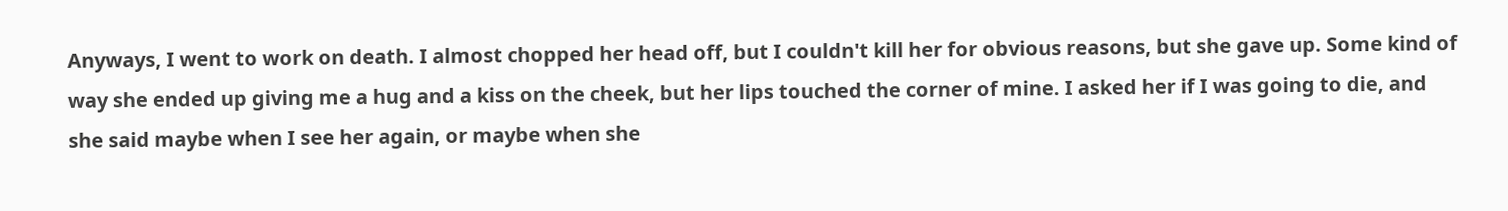Anyways, I went to work on death. I almost chopped her head off, but I couldn't kill her for obvious reasons, but she gave up. Some kind of way she ended up giving me a hug and a kiss on the cheek, but her lips touched the corner of mine. I asked her if I was going to die, and she said maybe when I see her again, or maybe when she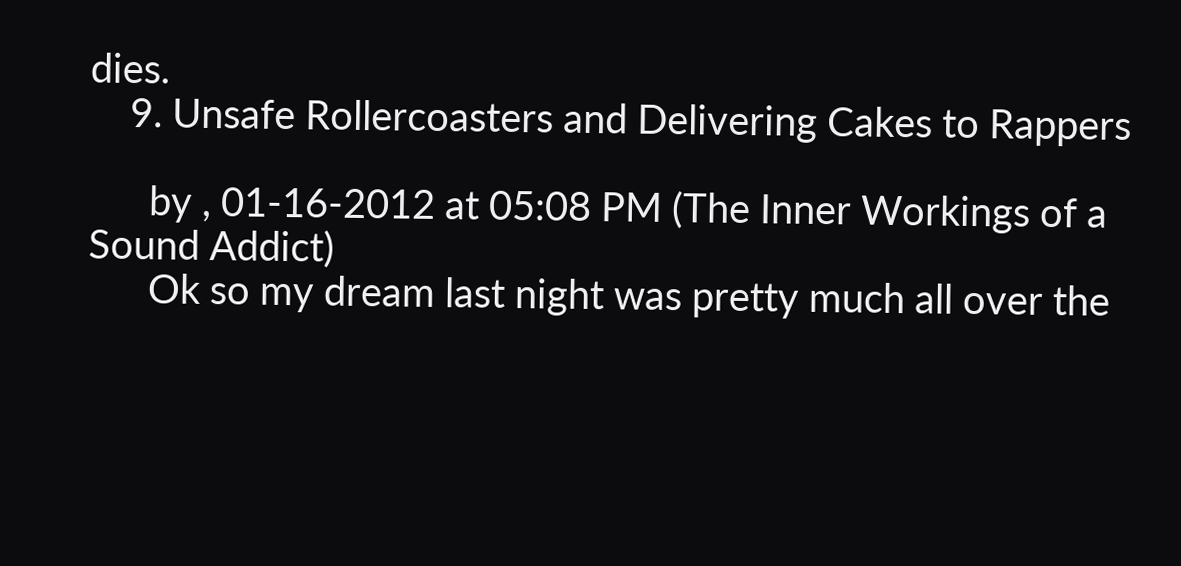dies.
    9. Unsafe Rollercoasters and Delivering Cakes to Rappers

      by , 01-16-2012 at 05:08 PM (The Inner Workings of a Sound Addict)
      Ok so my dream last night was pretty much all over the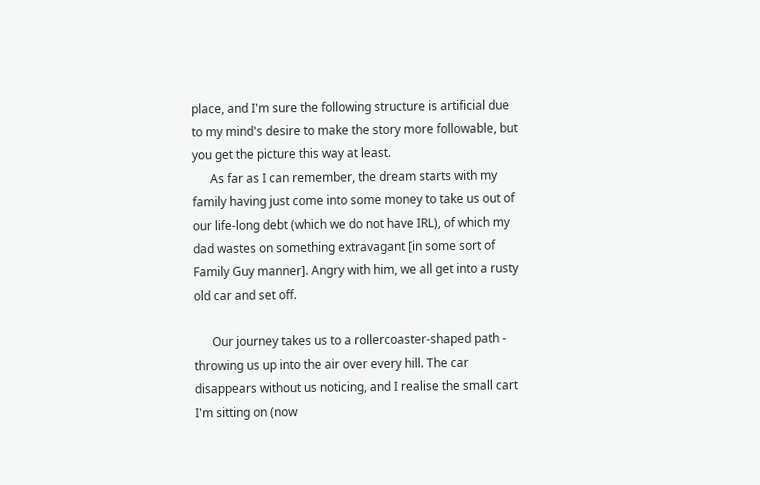place, and I'm sure the following structure is artificial due to my mind's desire to make the story more followable, but you get the picture this way at least.
      As far as I can remember, the dream starts with my family having just come into some money to take us out of our life-long debt (which we do not have IRL), of which my dad wastes on something extravagant [in some sort of Family Guy manner]. Angry with him, we all get into a rusty old car and set off.

      Our journey takes us to a rollercoaster-shaped path - throwing us up into the air over every hill. The car disappears without us noticing, and I realise the small cart I'm sitting on (now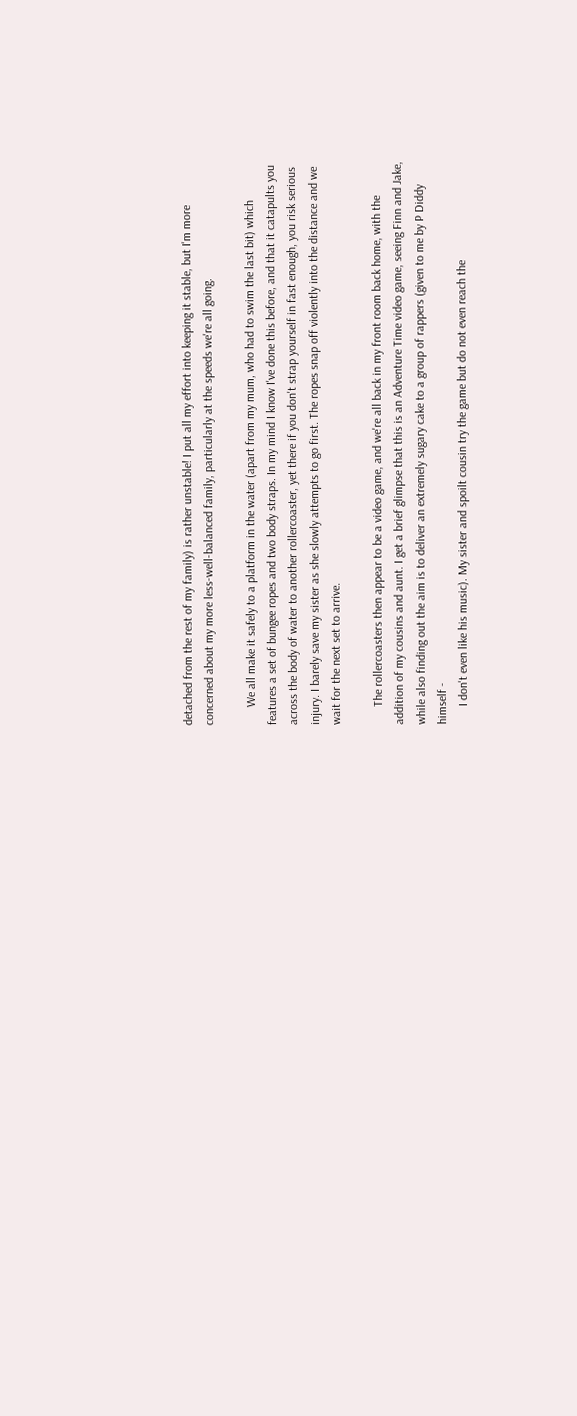detached from the rest of my family) is rather unstable! I put all my effort into keeping it stable, but I'm more concerned about my more less-well-balanced family, particularly at the speeds we're all going.

      We all make it safely to a platform in the water (apart from my mum, who had to swim the last bit) which features a set of bungee ropes and two body straps. In my mind I know I've done this before, and that it catapults you across the body of water to another rollercoaster, yet there if you don't strap yourself in fast enough, you risk serious injury. I barely save my sister as she slowly attempts to go first. The ropes snap off violently into the distance and we wait for the next set to arrive.

      The rollercoasters then appear to be a video game, and we're all back in my front room back home, with the addition of my cousins and aunt. I get a brief glimpse that this is an Adventure Time video game, seeing Finn and Jake, while also finding out the aim is to deliver an extremely sugary cake to a group of rappers (given to me by P Diddy himself -
      I don't even like his music). My sister and spoilt cousin try the game but do not even reach the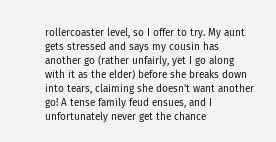rollercoaster level, so I offer to try. My aunt gets stressed and says my cousin has another go (rather unfairly, yet I go along with it as the elder) before she breaks down into tears, claiming she doesn't want another go! A tense family feud ensues, and I unfortunately never get the chance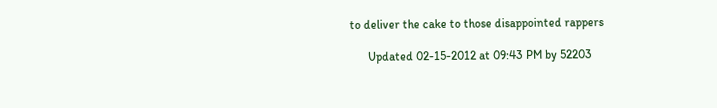to deliver the cake to those disappointed rappers

      Updated 02-15-2012 at 09:43 PM by 52203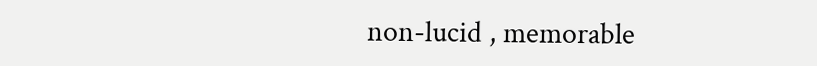non-lucid , memorable